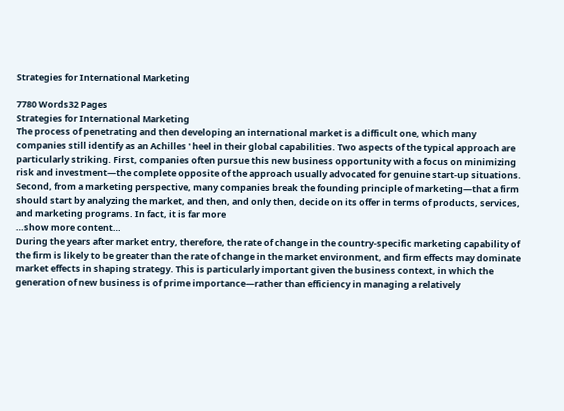Strategies for International Marketing

7780 Words32 Pages
Strategies for International Marketing
The process of penetrating and then developing an international market is a difficult one, which many companies still identify as an Achilles ' heel in their global capabilities. Two aspects of the typical approach are particularly striking. First, companies often pursue this new business opportunity with a focus on minimizing risk and investment—the complete opposite of the approach usually advocated for genuine start-up situations. Second, from a marketing perspective, many companies break the founding principle of marketing—that a firm should start by analyzing the market, and then, and only then, decide on its offer in terms of products, services, and marketing programs. In fact, it is far more
…show more content…
During the years after market entry, therefore, the rate of change in the country-specific marketing capability of the firm is likely to be greater than the rate of change in the market environment, and firm effects may dominate market effects in shaping strategy. This is particularly important given the business context, in which the generation of new business is of prime importance—rather than efficiency in managing a relatively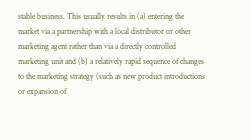stable business. This usually results in (a) entering the market via a partnership with a local distributor or other marketing agent rather than via a directly controlled marketing unit and (b) a relatively rapid sequence of changes to the marketing strategy (such as new product introductions or expansion of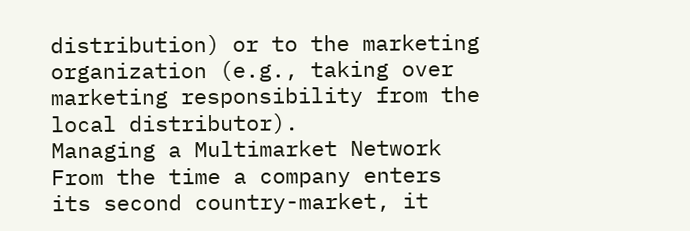distribution) or to the marketing organization (e.g., taking over marketing responsibility from the local distributor).
Managing a Multimarket Network
From the time a company enters its second country-market, it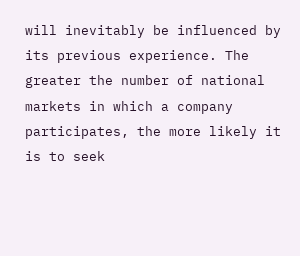will inevitably be influenced by its previous experience. The greater the number of national markets in which a company participates, the more likely it is to seek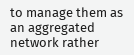to manage them as an aggregated network rather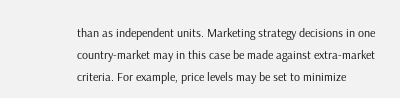than as independent units. Marketing strategy decisions in one country-market may in this case be made against extra-market criteria. For example, price levels may be set to minimize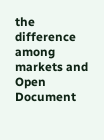the difference among markets and
Open Document